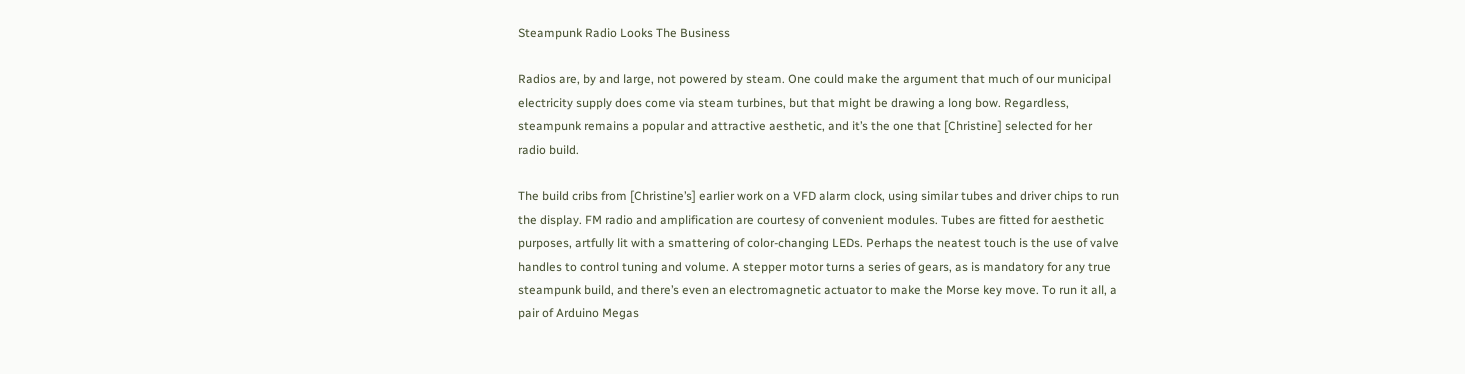Steampunk Radio Looks The Business

Radios are, by and large, not powered by steam. One could make the argument that much of our municipal electricity supply does come via steam turbines, but that might be drawing a long bow. Regardless, steampunk remains a popular and attractive aesthetic, and it’s the one that [Christine] selected for her radio build.

The build cribs from [Christine’s] earlier work on a VFD alarm clock, using similar tubes and driver chips to run the display. FM radio and amplification are courtesy of convenient modules. Tubes are fitted for aesthetic purposes, artfully lit with a smattering of color-changing LEDs. Perhaps the neatest touch is the use of valve handles to control tuning and volume. A stepper motor turns a series of gears, as is mandatory for any true steampunk build, and there’s even an electromagnetic actuator to make the Morse key move. To run it all, a pair of Arduino Megas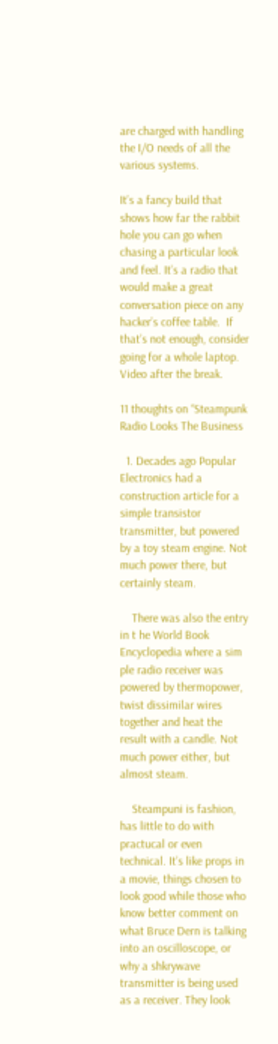are charged with handling the I/O needs of all the various systems.

It’s a fancy build that shows how far the rabbit hole you can go when chasing a particular look and feel. It’s a radio that would make a great conversation piece on any hacker’s coffee table.  If that’s not enough, consider going for a whole laptop. Video after the break.

11 thoughts on “Steampunk Radio Looks The Business

  1. Decades ago Popular Electronics had a construction article for a simple transistor transmitter, but powered by a toy steam engine. Not much power there, but certainly steam.

    There was also the entry in t he World Book Encyclopedia where a sim ple radio receiver was powered by thermopower, twist dissimilar wires together and heat the result with a candle. Not much power either, but almost steam.

    Steampuni is fashion, has little to do with practucal or even technical. It’s like props in a movie, things chosen to look good while those who know better comment on what Bruce Dern is talking into an oscilloscope, or why a shkrywave transmitter is being used as a receiver. They look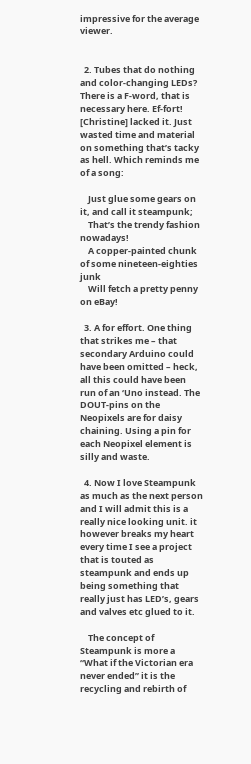impressive for the average viewer.


  2. Tubes that do nothing and color-changing LEDs? There is a F-word, that is necessary here. Ef-fort! [Christine] lacked it. Just wasted time and material on something that’s tacky as hell. Which reminds me of a song:

    Just glue some gears on it, and call it steampunk;
    That’s the trendy fashion nowadays!
    A copper-painted chunk of some nineteen-eighties junk
    Will fetch a pretty penny on eBay!

  3. A for effort. One thing that strikes me – that secondary Arduino could have been omitted – heck, all this could have been run of an ‘Uno instead. The DOUT-pins on the Neopixels are for daisy chaining. Using a pin for each Neopixel element is silly and waste.

  4. Now I love Steampunk as much as the next person and I will admit this is a really nice looking unit. it however breaks my heart every time I see a project that is touted as steampunk and ends up being something that really just has LED’s, gears and valves etc glued to it.

    The concept of Steampunk is more a “What if the Victorian era never ended” it is the recycling and rebirth of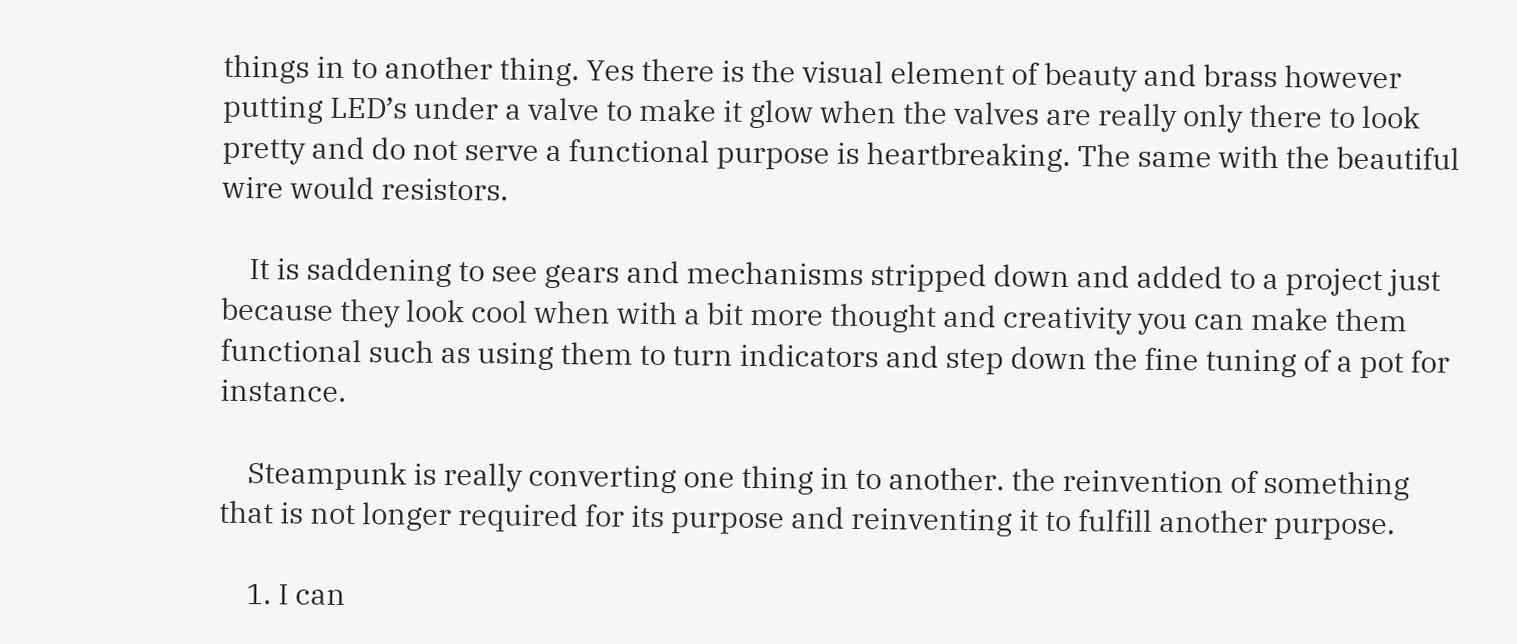things in to another thing. Yes there is the visual element of beauty and brass however putting LED’s under a valve to make it glow when the valves are really only there to look pretty and do not serve a functional purpose is heartbreaking. The same with the beautiful wire would resistors.

    It is saddening to see gears and mechanisms stripped down and added to a project just because they look cool when with a bit more thought and creativity you can make them functional such as using them to turn indicators and step down the fine tuning of a pot for instance.

    Steampunk is really converting one thing in to another. the reinvention of something that is not longer required for its purpose and reinventing it to fulfill another purpose.

    1. I can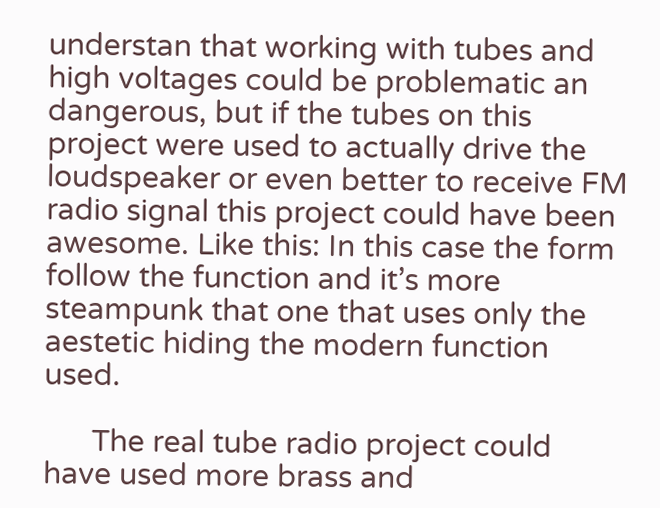understan that working with tubes and high voltages could be problematic an dangerous, but if the tubes on this project were used to actually drive the loudspeaker or even better to receive FM radio signal this project could have been awesome. Like this: In this case the form follow the function and it’s more steampunk that one that uses only the aestetic hiding the modern function used.

      The real tube radio project could have used more brass and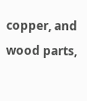copper, and wood parts,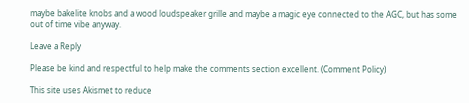maybe bakelite knobs and a wood loudspeaker grille and maybe a magic eye connected to the AGC, but has some out of time vibe anyway.

Leave a Reply

Please be kind and respectful to help make the comments section excellent. (Comment Policy)

This site uses Akismet to reduce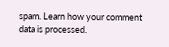spam. Learn how your comment data is processed.